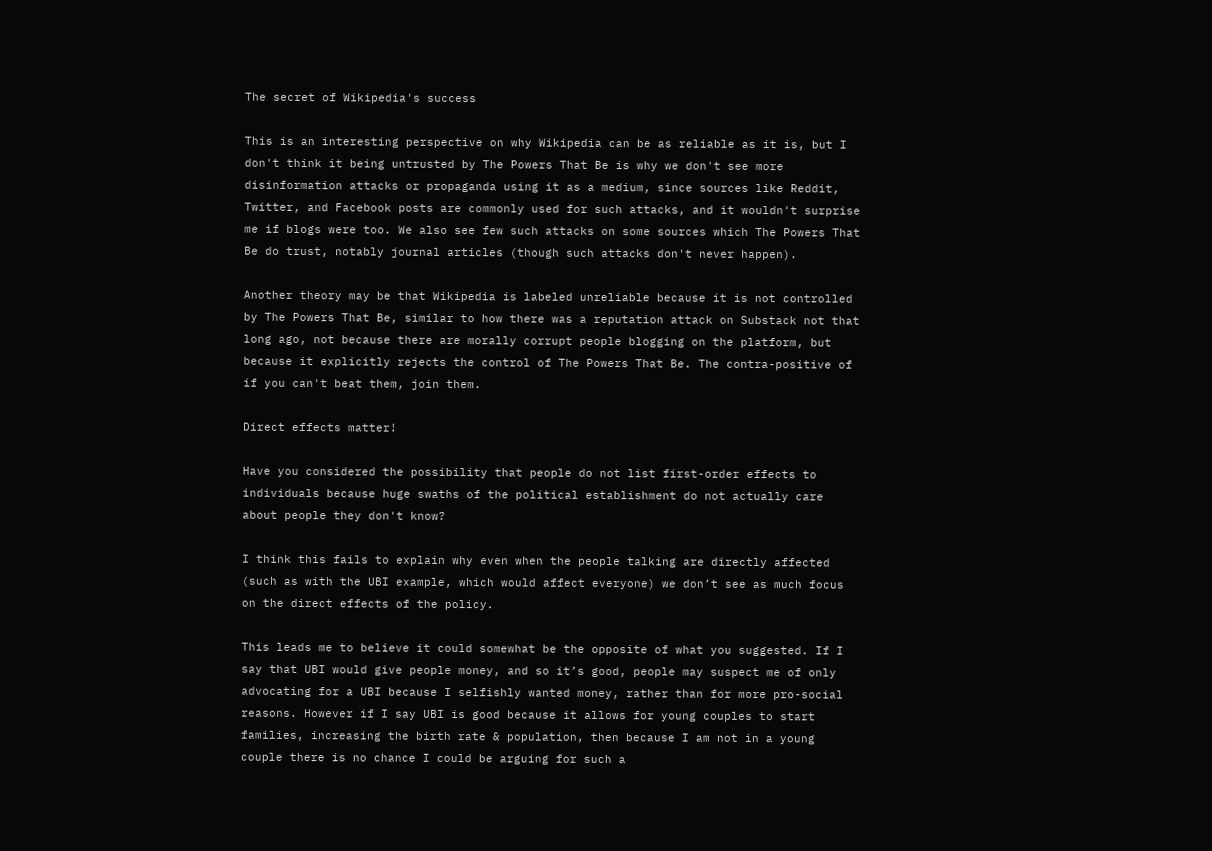The secret of Wikipedia's success

This is an interesting perspective on why Wikipedia can be as reliable as it is, but I don't think it being untrusted by The Powers That Be is why we don't see more disinformation attacks or propaganda using it as a medium, since sources like Reddit, Twitter, and Facebook posts are commonly used for such attacks, and it wouldn't surprise me if blogs were too. We also see few such attacks on some sources which The Powers That Be do trust, notably journal articles (though such attacks don't never happen).

Another theory may be that Wikipedia is labeled unreliable because it is not controlled by The Powers That Be, similar to how there was a reputation attack on Substack not that long ago, not because there are morally corrupt people blogging on the platform, but because it explicitly rejects the control of The Powers That Be. The contra-positive of if you can't beat them, join them.

Direct effects matter!

Have you considered the possibility that people do not list first-order effects to individuals because huge swaths of the political establishment do not actually care about people they don't know?

I think this fails to explain why even when the people talking are directly affected (such as with the UBI example, which would affect everyone) we don’t see as much focus on the direct effects of the policy.

This leads me to believe it could somewhat be the opposite of what you suggested. If I say that UBI would give people money, and so it’s good, people may suspect me of only advocating for a UBI because I selfishly wanted money, rather than for more pro-social reasons. However if I say UBI is good because it allows for young couples to start families, increasing the birth rate & population, then because I am not in a young couple there is no chance I could be arguing for such a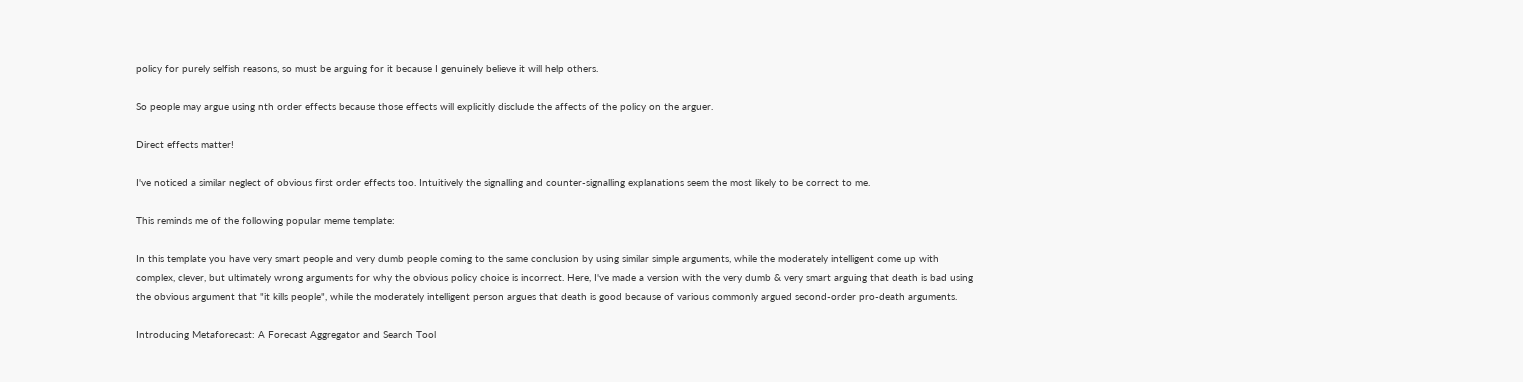policy for purely selfish reasons, so must be arguing for it because I genuinely believe it will help others.

So people may argue using nth order effects because those effects will explicitly disclude the affects of the policy on the arguer.

Direct effects matter!

I've noticed a similar neglect of obvious first order effects too. Intuitively the signalling and counter-signalling explanations seem the most likely to be correct to me.

This reminds me of the following popular meme template:

In this template you have very smart people and very dumb people coming to the same conclusion by using similar simple arguments, while the moderately intelligent come up with complex, clever, but ultimately wrong arguments for why the obvious policy choice is incorrect. Here, I've made a version with the very dumb & very smart arguing that death is bad using the obvious argument that "it kills people", while the moderately intelligent person argues that death is good because of various commonly argued second-order pro-death arguments.

Introducing Metaforecast: A Forecast Aggregator and Search Tool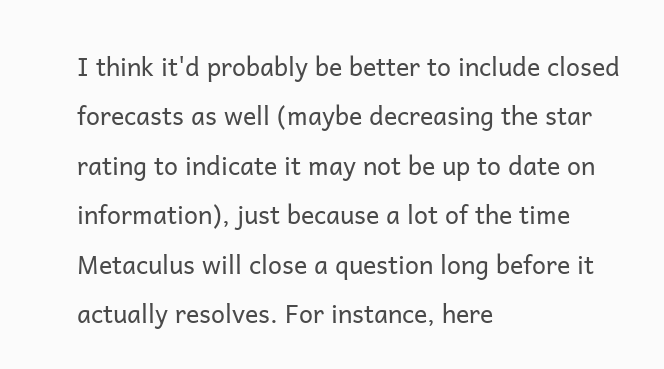I think it'd probably be better to include closed forecasts as well (maybe decreasing the star rating to indicate it may not be up to date on information), just because a lot of the time Metaculus will close a question long before it actually resolves. For instance, here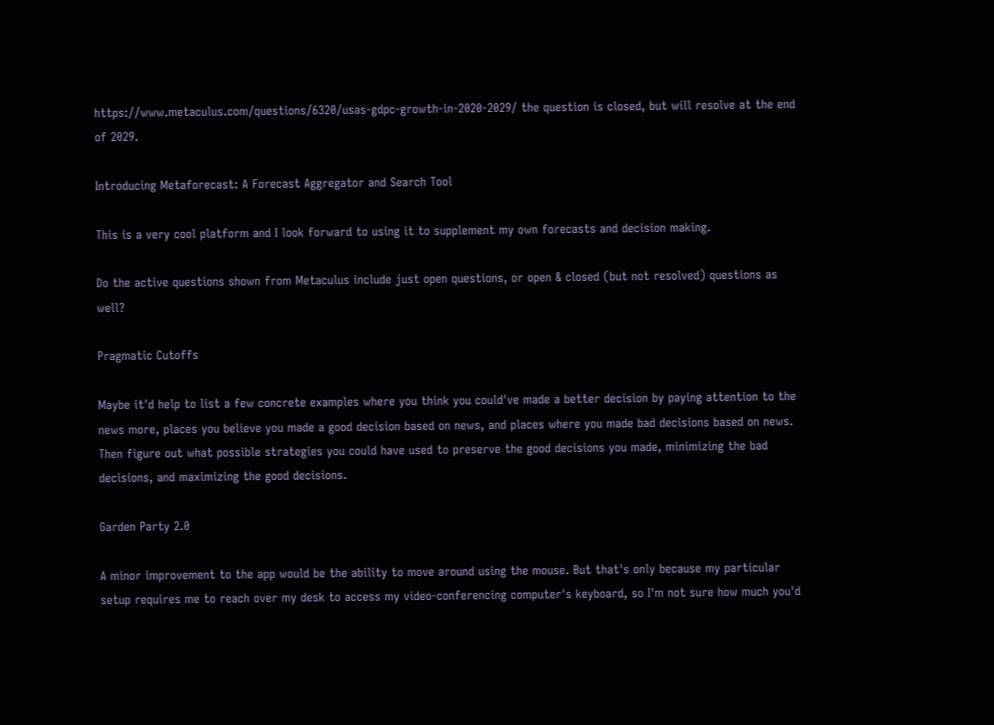https://www.metaculus.com/questions/6320/usas-gdpc-growth-in-2020-2029/ the question is closed, but will resolve at the end of 2029.

Introducing Metaforecast: A Forecast Aggregator and Search Tool

This is a very cool platform and I look forward to using it to supplement my own forecasts and decision making.

Do the active questions shown from Metaculus include just open questions, or open & closed (but not resolved) questions as well?

Pragmatic Cutoffs

Maybe it'd help to list a few concrete examples where you think you could've made a better decision by paying attention to the news more, places you believe you made a good decision based on news, and places where you made bad decisions based on news. Then figure out what possible strategies you could have used to preserve the good decisions you made, minimizing the bad decisions, and maximizing the good decisions.

Garden Party 2.0

A minor improvement to the app would be the ability to move around using the mouse. But that's only because my particular setup requires me to reach over my desk to access my video-conferencing computer's keyboard, so I'm not sure how much you'd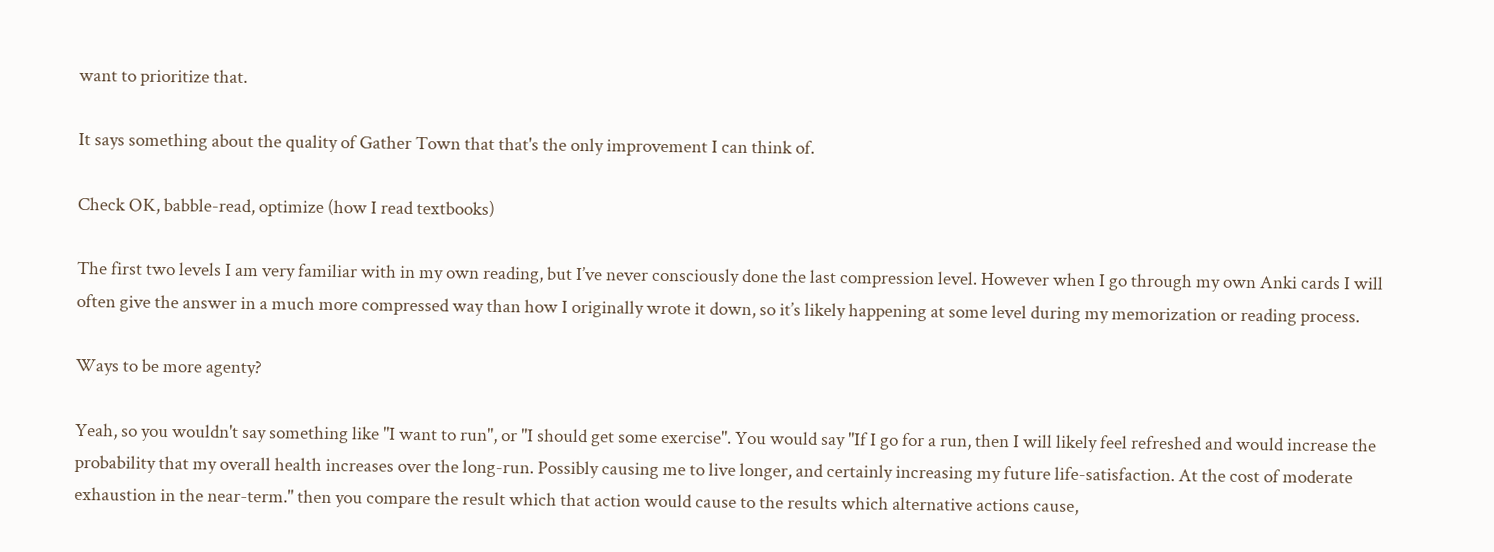want to prioritize that.

It says something about the quality of Gather Town that that's the only improvement I can think of.

Check OK, babble-read, optimize (how I read textbooks)

The first two levels I am very familiar with in my own reading, but I’ve never consciously done the last compression level. However when I go through my own Anki cards I will often give the answer in a much more compressed way than how I originally wrote it down, so it’s likely happening at some level during my memorization or reading process.

Ways to be more agenty?

Yeah, so you wouldn't say something like "I want to run", or "I should get some exercise". You would say "If I go for a run, then I will likely feel refreshed and would increase the probability that my overall health increases over the long-run. Possibly causing me to live longer, and certainly increasing my future life-satisfaction. At the cost of moderate exhaustion in the near-term." then you compare the result which that action would cause to the results which alternative actions cause,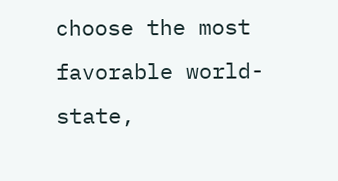choose the most favorable world-state,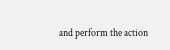and perform the action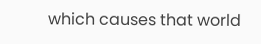which causes that world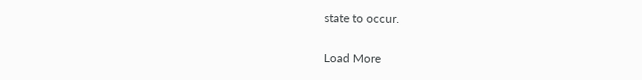state to occur.

Load More